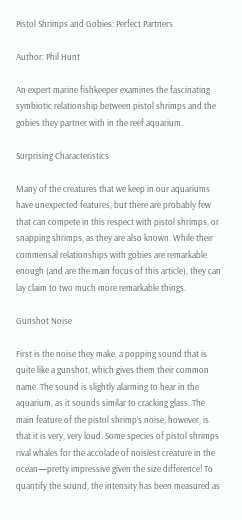Pistol Shrimps and Gobies: Perfect Partners

Author: Phil Hunt

An expert marine fishkeeper examines the fascinating symbiotic relationship between pistol shrimps and the gobies they partner with in the reef aquarium.

Surprising Characteristics

Many of the creatures that we keep in our aquariums have unexpected features, but there are probably few that can compete in this respect with pistol shrimps, or snapping shrimps, as they are also known. While their commensal relationships with gobies are remarkable enough (and are the main focus of this article), they can lay claim to two much more remarkable things.

Gunshot Noise

First is the noise they make, a popping sound that is quite like a gunshot, which gives them their common name. The sound is slightly alarming to hear in the aquarium, as it sounds similar to cracking glass. The main feature of the pistol shrimp’s noise, however, is that it is very, very loud. Some species of pistol shrimps rival whales for the accolade of noisiest creature in the ocean—pretty impressive given the size difference! To quantify the sound, the intensity has been measured as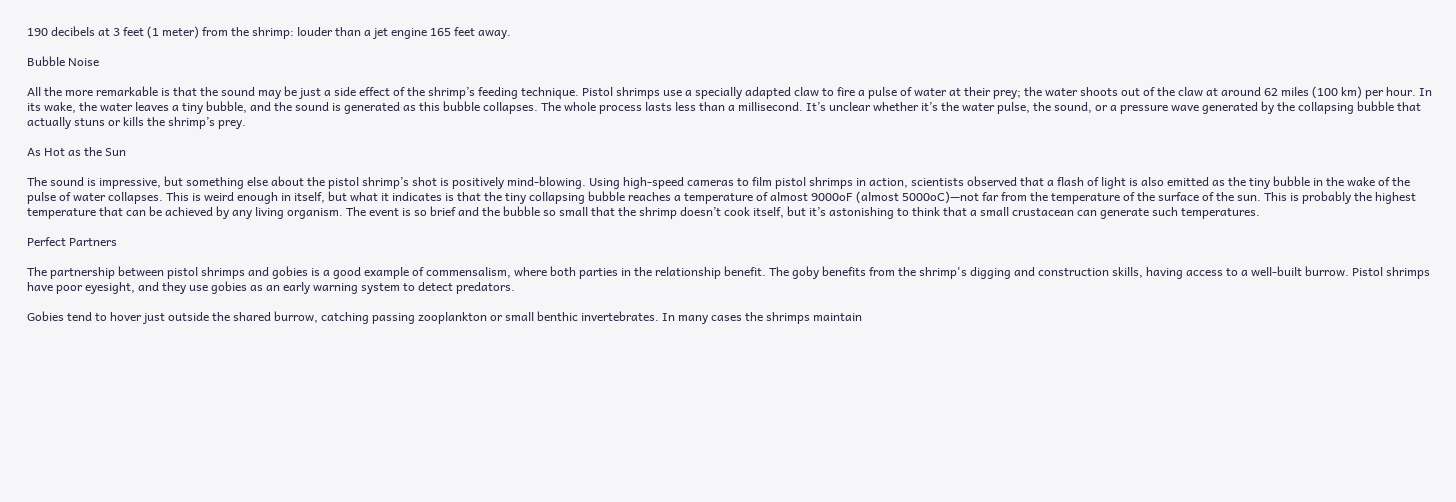190 decibels at 3 feet (1 meter) from the shrimp: louder than a jet engine 165 feet away.

Bubble Noise

All the more remarkable is that the sound may be just a side effect of the shrimp’s feeding technique. Pistol shrimps use a specially adapted claw to fire a pulse of water at their prey; the water shoots out of the claw at around 62 miles (100 km) per hour. In its wake, the water leaves a tiny bubble, and the sound is generated as this bubble collapses. The whole process lasts less than a millisecond. It’s unclear whether it’s the water pulse, the sound, or a pressure wave generated by the collapsing bubble that actually stuns or kills the shrimp’s prey.

As Hot as the Sun

The sound is impressive, but something else about the pistol shrimp’s shot is positively mind-blowing. Using high-speed cameras to film pistol shrimps in action, scientists observed that a flash of light is also emitted as the tiny bubble in the wake of the pulse of water collapses. This is weird enough in itself, but what it indicates is that the tiny collapsing bubble reaches a temperature of almost 9000oF (almost 5000oC)—not far from the temperature of the surface of the sun. This is probably the highest temperature that can be achieved by any living organism. The event is so brief and the bubble so small that the shrimp doesn’t cook itself, but it’s astonishing to think that a small crustacean can generate such temperatures.

Perfect Partners

The partnership between pistol shrimps and gobies is a good example of commensalism, where both parties in the relationship benefit. The goby benefits from the shrimp's digging and construction skills, having access to a well-built burrow. Pistol shrimps have poor eyesight, and they use gobies as an early warning system to detect predators.

Gobies tend to hover just outside the shared burrow, catching passing zooplankton or small benthic invertebrates. In many cases the shrimps maintain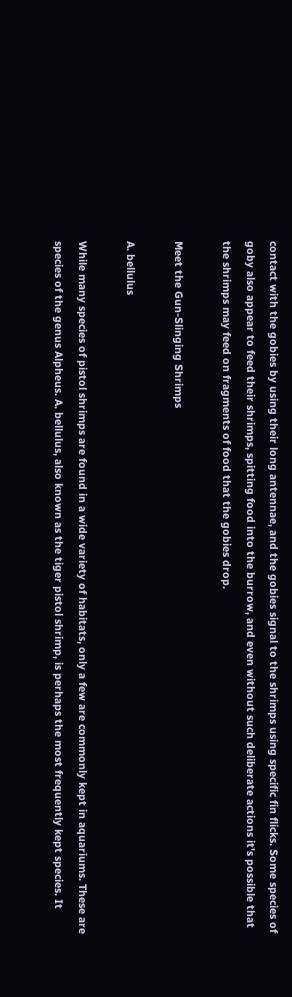contact with the gobies by using their long antennae, and the gobies signal to the shrimps using specific fin flicks. Some species of goby also appear to feed their shrimps, spitting food into the burrow, and even without such deliberate actions it's possible that the shrimps may feed on fragments of food that the gobies drop.

Meet the Gun-Slinging Shrimps

A. bellulus

While many species of pistol shrimps are found in a wide variety of habitats, only a few are commonly kept in aquariums. These are species of the genus Alpheus. A. bellulus, also known as the tiger pistol shrimp, is perhaps the most frequently kept species. It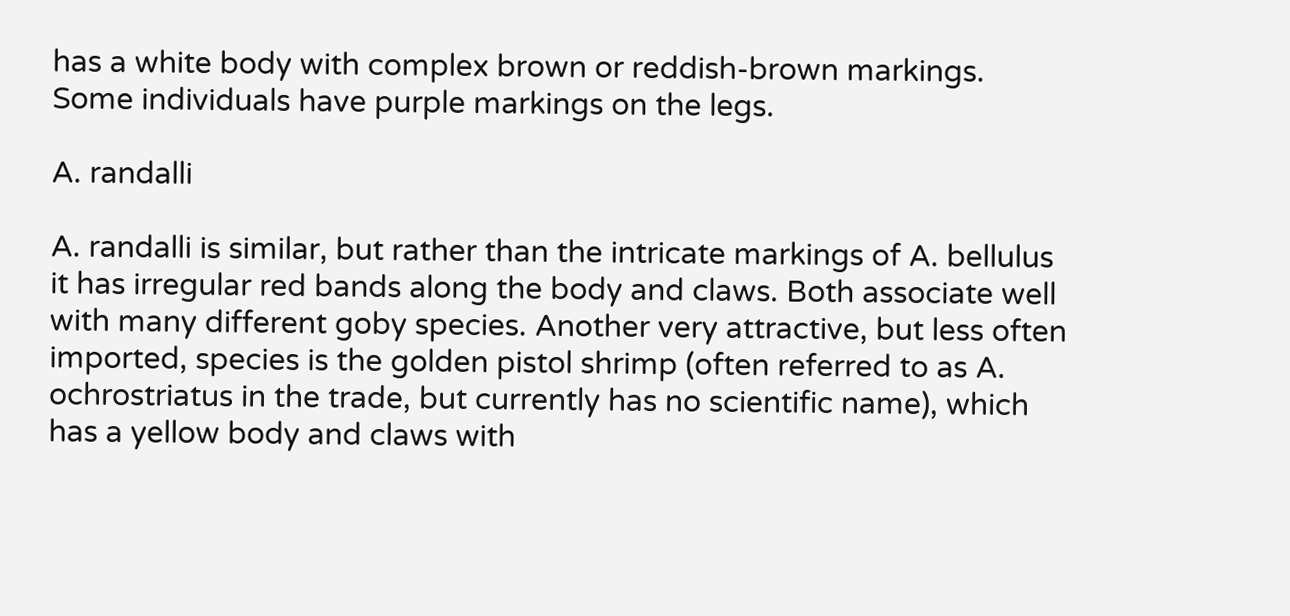has a white body with complex brown or reddish-brown markings. Some individuals have purple markings on the legs.

A. randalli

A. randalli is similar, but rather than the intricate markings of A. bellulus it has irregular red bands along the body and claws. Both associate well with many different goby species. Another very attractive, but less often imported, species is the golden pistol shrimp (often referred to as A. ochrostriatus in the trade, but currently has no scientific name), which has a yellow body and claws with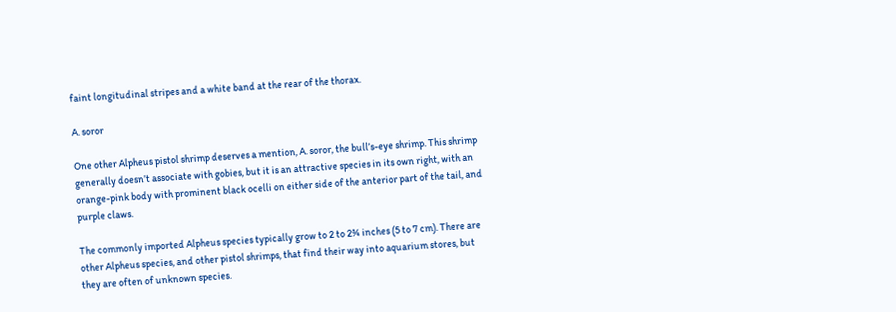faint longitudinal stripes and a white band at the rear of the thorax.

A. soror

One other Alpheus pistol shrimp deserves a mention, A. soror, the bull’s-eye shrimp. This shrimp generally doesn’t associate with gobies, but it is an attractive species in its own right, with an orange-pink body with prominent black ocelli on either side of the anterior part of the tail, and purple claws.

The commonly imported Alpheus species typically grow to 2 to 2¾ inches (5 to 7 cm). There are other Alpheus species, and other pistol shrimps, that find their way into aquarium stores, but they are often of unknown species.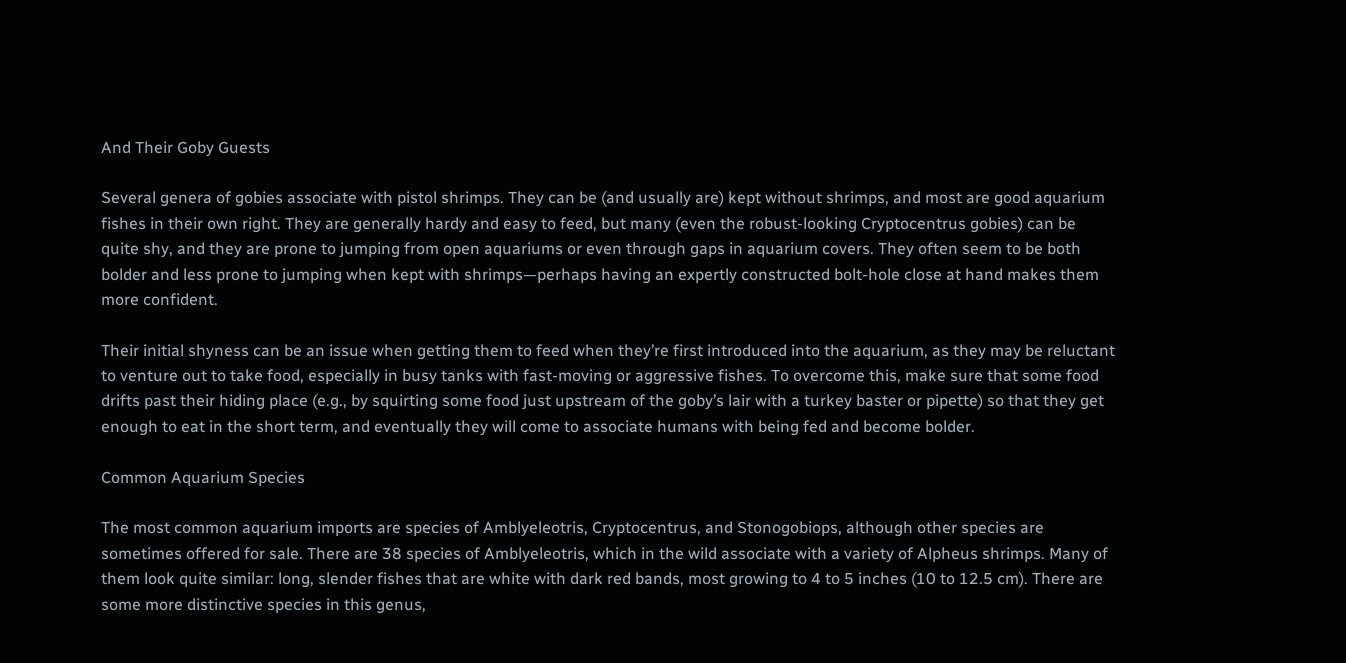And Their Goby Guests

Several genera of gobies associate with pistol shrimps. They can be (and usually are) kept without shrimps, and most are good aquarium fishes in their own right. They are generally hardy and easy to feed, but many (even the robust-looking Cryptocentrus gobies) can be quite shy, and they are prone to jumping from open aquariums or even through gaps in aquarium covers. They often seem to be both bolder and less prone to jumping when kept with shrimps—perhaps having an expertly constructed bolt-hole close at hand makes them more confident.

Their initial shyness can be an issue when getting them to feed when they’re first introduced into the aquarium, as they may be reluctant to venture out to take food, especially in busy tanks with fast-moving or aggressive fishes. To overcome this, make sure that some food drifts past their hiding place (e.g., by squirting some food just upstream of the goby’s lair with a turkey baster or pipette) so that they get enough to eat in the short term, and eventually they will come to associate humans with being fed and become bolder.

Common Aquarium Species

The most common aquarium imports are species of Amblyeleotris, Cryptocentrus, and Stonogobiops, although other species are sometimes offered for sale. There are 38 species of Amblyeleotris, which in the wild associate with a variety of Alpheus shrimps. Many of them look quite similar: long, slender fishes that are white with dark red bands, most growing to 4 to 5 inches (10 to 12.5 cm). There are some more distinctive species in this genus,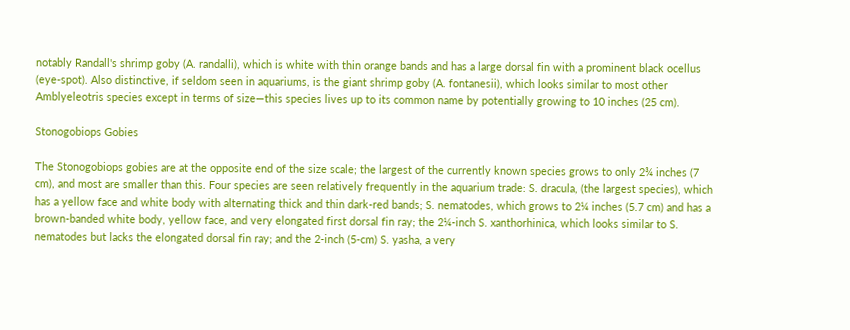notably Randall's shrimp goby (A. randalli), which is white with thin orange bands and has a large dorsal fin with a prominent black ocellus (eye-spot). Also distinctive, if seldom seen in aquariums, is the giant shrimp goby (A. fontanesii), which looks similar to most other Amblyeleotris species except in terms of size—this species lives up to its common name by potentially growing to 10 inches (25 cm).

Stonogobiops Gobies

The Stonogobiops gobies are at the opposite end of the size scale; the largest of the currently known species grows to only 2¾ inches (7 cm), and most are smaller than this. Four species are seen relatively frequently in the aquarium trade: S. dracula, (the largest species), which has a yellow face and white body with alternating thick and thin dark-red bands; S. nematodes, which grows to 2¼ inches (5.7 cm) and has a brown-banded white body, yellow face, and very elongated first dorsal fin ray; the 2¼-inch S. xanthorhinica, which looks similar to S. nematodes but lacks the elongated dorsal fin ray; and the 2-inch (5-cm) S. yasha, a very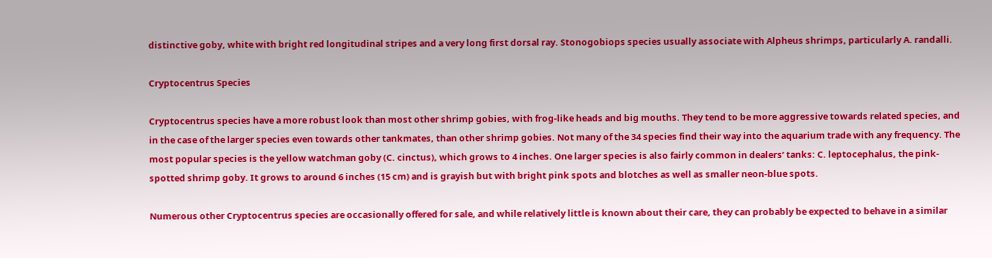distinctive goby, white with bright red longitudinal stripes and a very long first dorsal ray. Stonogobiops species usually associate with Alpheus shrimps, particularly A. randalli.

Cryptocentrus Species

Cryptocentrus species have a more robust look than most other shrimp gobies, with frog-like heads and big mouths. They tend to be more aggressive towards related species, and in the case of the larger species even towards other tankmates, than other shrimp gobies. Not many of the 34 species find their way into the aquarium trade with any frequency. The most popular species is the yellow watchman goby (C. cinctus), which grows to 4 inches. One larger species is also fairly common in dealers’ tanks: C. leptocephalus, the pink-spotted shrimp goby. It grows to around 6 inches (15 cm) and is grayish but with bright pink spots and blotches as well as smaller neon-blue spots.

Numerous other Cryptocentrus species are occasionally offered for sale, and while relatively little is known about their care, they can probably be expected to behave in a similar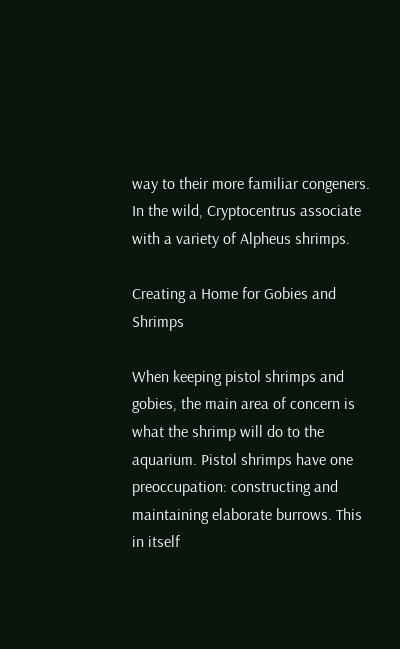way to their more familiar congeners. In the wild, Cryptocentrus associate with a variety of Alpheus shrimps.

Creating a Home for Gobies and Shrimps

When keeping pistol shrimps and gobies, the main area of concern is what the shrimp will do to the aquarium. Pistol shrimps have one preoccupation: constructing and maintaining elaborate burrows. This in itself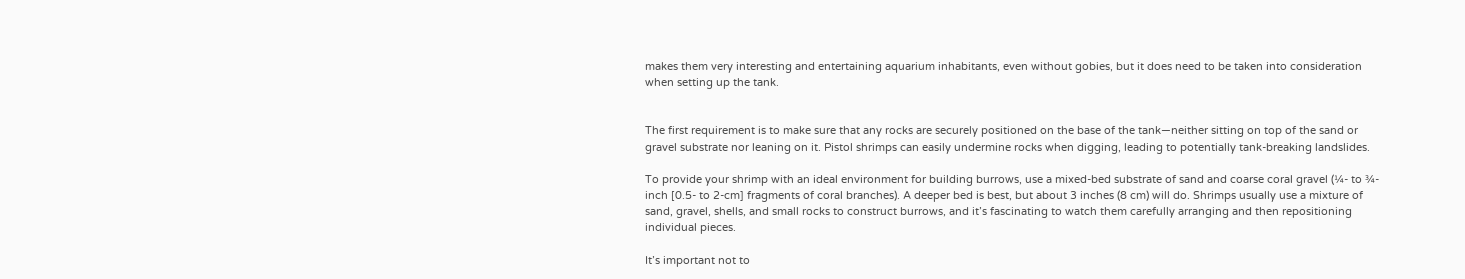makes them very interesting and entertaining aquarium inhabitants, even without gobies, but it does need to be taken into consideration when setting up the tank.


The first requirement is to make sure that any rocks are securely positioned on the base of the tank—neither sitting on top of the sand or gravel substrate nor leaning on it. Pistol shrimps can easily undermine rocks when digging, leading to potentially tank-breaking landslides.

To provide your shrimp with an ideal environment for building burrows, use a mixed-bed substrate of sand and coarse coral gravel (¼- to ¾-inch [0.5- to 2-cm] fragments of coral branches). A deeper bed is best, but about 3 inches (8 cm) will do. Shrimps usually use a mixture of sand, gravel, shells, and small rocks to construct burrows, and it’s fascinating to watch them carefully arranging and then repositioning individual pieces.

It’s important not to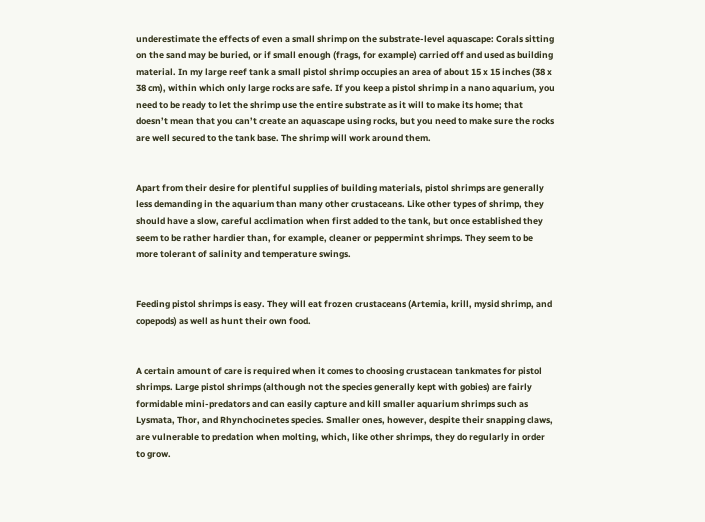underestimate the effects of even a small shrimp on the substrate-level aquascape: Corals sitting on the sand may be buried, or if small enough (frags, for example) carried off and used as building material. In my large reef tank a small pistol shrimp occupies an area of about 15 x 15 inches (38 x 38 cm), within which only large rocks are safe. If you keep a pistol shrimp in a nano aquarium, you need to be ready to let the shrimp use the entire substrate as it will to make its home; that doesn’t mean that you can’t create an aquascape using rocks, but you need to make sure the rocks are well secured to the tank base. The shrimp will work around them.


Apart from their desire for plentiful supplies of building materials, pistol shrimps are generally less demanding in the aquarium than many other crustaceans. Like other types of shrimp, they should have a slow, careful acclimation when first added to the tank, but once established they seem to be rather hardier than, for example, cleaner or peppermint shrimps. They seem to be more tolerant of salinity and temperature swings.


Feeding pistol shrimps is easy. They will eat frozen crustaceans (Artemia, krill, mysid shrimp, and copepods) as well as hunt their own food.


A certain amount of care is required when it comes to choosing crustacean tankmates for pistol shrimps. Large pistol shrimps (although not the species generally kept with gobies) are fairly formidable mini-predators and can easily capture and kill smaller aquarium shrimps such as Lysmata, Thor, and Rhynchocinetes species. Smaller ones, however, despite their snapping claws, are vulnerable to predation when molting, which, like other shrimps, they do regularly in order to grow.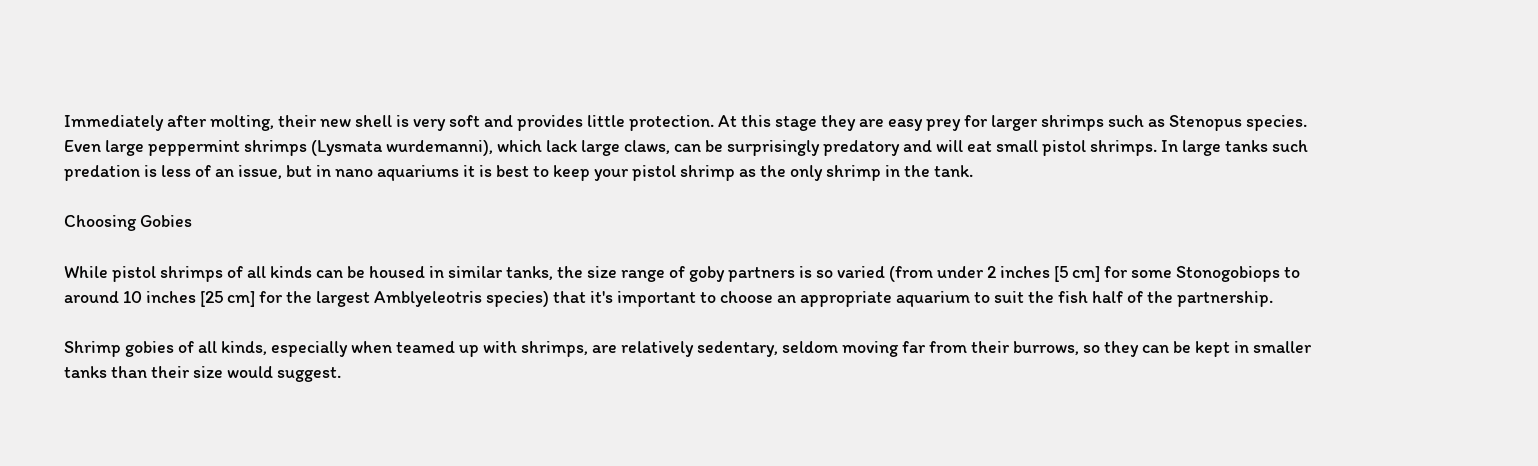Immediately after molting, their new shell is very soft and provides little protection. At this stage they are easy prey for larger shrimps such as Stenopus species. Even large peppermint shrimps (Lysmata wurdemanni), which lack large claws, can be surprisingly predatory and will eat small pistol shrimps. In large tanks such predation is less of an issue, but in nano aquariums it is best to keep your pistol shrimp as the only shrimp in the tank.

Choosing Gobies

While pistol shrimps of all kinds can be housed in similar tanks, the size range of goby partners is so varied (from under 2 inches [5 cm] for some Stonogobiops to around 10 inches [25 cm] for the largest Amblyeleotris species) that it's important to choose an appropriate aquarium to suit the fish half of the partnership.

Shrimp gobies of all kinds, especially when teamed up with shrimps, are relatively sedentary, seldom moving far from their burrows, so they can be kept in smaller tanks than their size would suggest.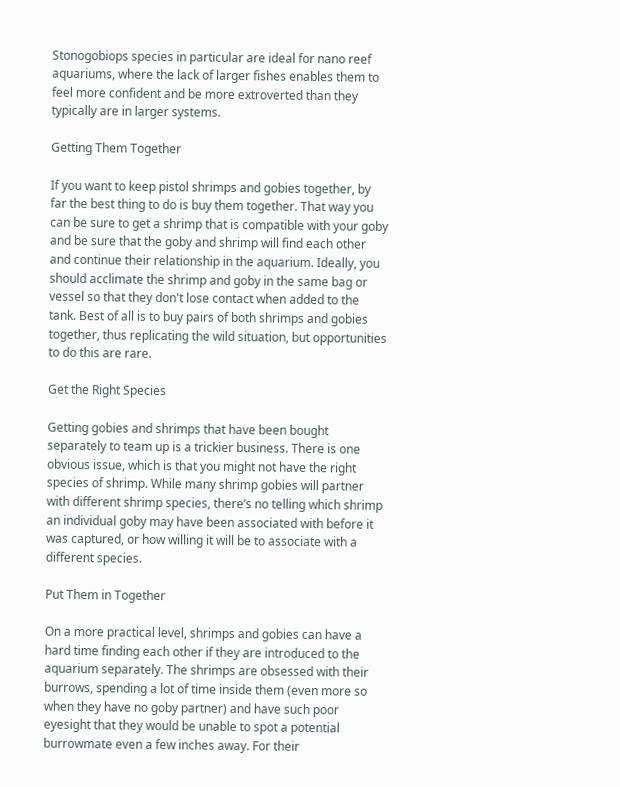Stonogobiops species in particular are ideal for nano reef aquariums, where the lack of larger fishes enables them to feel more confident and be more extroverted than they typically are in larger systems.

Getting Them Together

If you want to keep pistol shrimps and gobies together, by far the best thing to do is buy them together. That way you can be sure to get a shrimp that is compatible with your goby and be sure that the goby and shrimp will find each other and continue their relationship in the aquarium. Ideally, you should acclimate the shrimp and goby in the same bag or vessel so that they don't lose contact when added to the tank. Best of all is to buy pairs of both shrimps and gobies together, thus replicating the wild situation, but opportunities to do this are rare.

Get the Right Species

Getting gobies and shrimps that have been bought separately to team up is a trickier business. There is one obvious issue, which is that you might not have the right species of shrimp. While many shrimp gobies will partner with different shrimp species, there’s no telling which shrimp an individual goby may have been associated with before it was captured, or how willing it will be to associate with a different species.

Put Them in Together

On a more practical level, shrimps and gobies can have a hard time finding each other if they are introduced to the aquarium separately. The shrimps are obsessed with their burrows, spending a lot of time inside them (even more so when they have no goby partner) and have such poor eyesight that they would be unable to spot a potential burrowmate even a few inches away. For their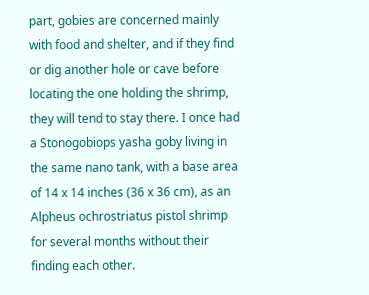part, gobies are concerned mainly with food and shelter, and if they find or dig another hole or cave before locating the one holding the shrimp, they will tend to stay there. I once had a Stonogobiops yasha goby living in the same nano tank, with a base area of 14 x 14 inches (36 x 36 cm), as an Alpheus ochrostriatus pistol shrimp for several months without their finding each other.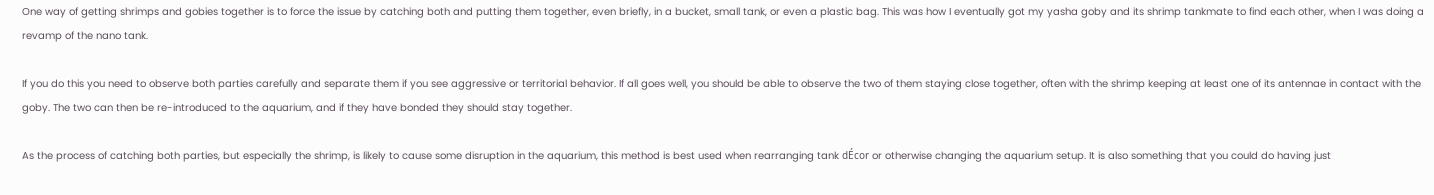One way of getting shrimps and gobies together is to force the issue by catching both and putting them together, even briefly, in a bucket, small tank, or even a plastic bag. This was how I eventually got my yasha goby and its shrimp tankmate to find each other, when I was doing a revamp of the nano tank.

If you do this you need to observe both parties carefully and separate them if you see aggressive or territorial behavior. If all goes well, you should be able to observe the two of them staying close together, often with the shrimp keeping at least one of its antennae in contact with the goby. The two can then be re-introduced to the aquarium, and if they have bonded they should stay together.

As the process of catching both parties, but especially the shrimp, is likely to cause some disruption in the aquarium, this method is best used when rearranging tank dÉcor or otherwise changing the aquarium setup. It is also something that you could do having just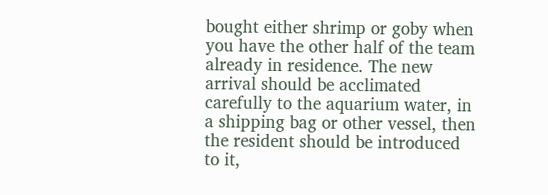bought either shrimp or goby when you have the other half of the team already in residence. The new arrival should be acclimated carefully to the aquarium water, in a shipping bag or other vessel, then the resident should be introduced to it,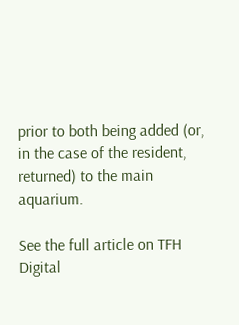prior to both being added (or, in the case of the resident, returned) to the main aquarium.

See the full article on TFH Digital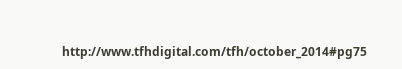http://www.tfhdigital.com/tfh/october_2014#pg75